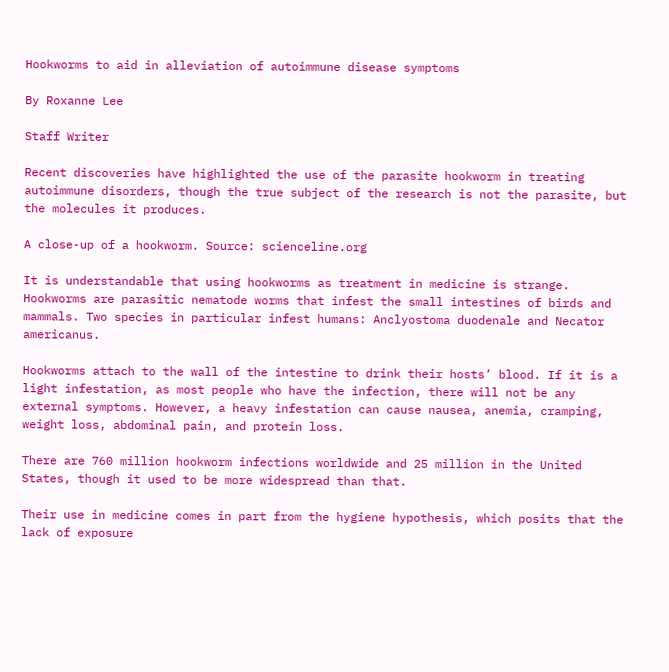Hookworms to aid in alleviation of autoimmune disease symptoms

By Roxanne Lee

Staff Writer

Recent discoveries have highlighted the use of the parasite hookworm in treating autoimmune disorders, though the true subject of the research is not the parasite, but the molecules it produces.

A close-up of a hookworm. Source: scienceline.org

It is understandable that using hookworms as treatment in medicine is strange. Hookworms are parasitic nematode worms that infest the small intestines of birds and mammals. Two species in particular infest humans: Anclyostoma duodenale and Necator americanus.

Hookworms attach to the wall of the intestine to drink their hosts’ blood. If it is a light infestation, as most people who have the infection, there will not be any external symptoms. However, a heavy infestation can cause nausea, anemia, cramping, weight loss, abdominal pain, and protein loss.

There are 760 million hookworm infections worldwide and 25 million in the United States, though it used to be more widespread than that.

Their use in medicine comes in part from the hygiene hypothesis, which posits that the lack of exposure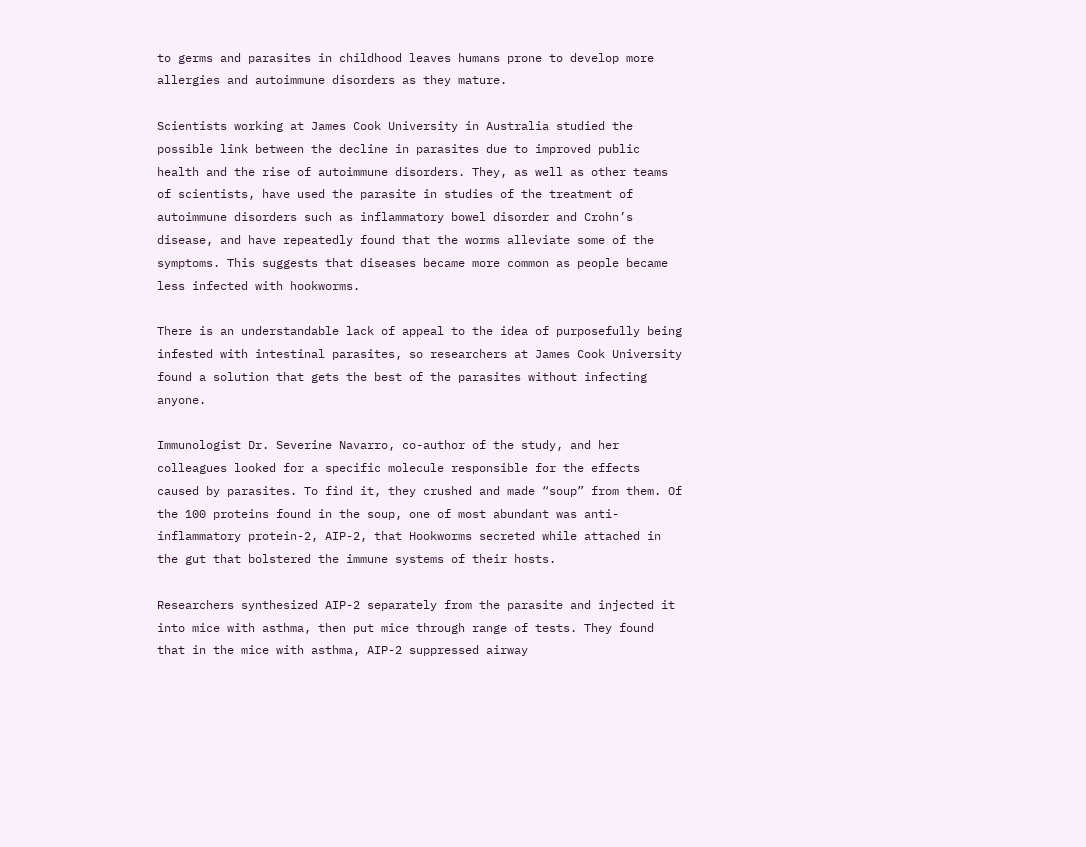to germs and parasites in childhood leaves humans prone to develop more allergies and autoimmune disorders as they mature.

Scientists working at James Cook University in Australia studied the possible link between the decline in parasites due to improved public health and the rise of autoimmune disorders. They, as well as other teams of scientists, have used the parasite in studies of the treatment of autoimmune disorders such as inflammatory bowel disorder and Crohn’s disease, and have repeatedly found that the worms alleviate some of the symptoms. This suggests that diseases became more common as people became less infected with hookworms.

There is an understandable lack of appeal to the idea of purposefully being infested with intestinal parasites, so researchers at James Cook University found a solution that gets the best of the parasites without infecting anyone.

Immunologist Dr. Severine Navarro, co-author of the study, and her colleagues looked for a specific molecule responsible for the effects caused by parasites. To find it, they crushed and made “soup” from them. Of the 100 proteins found in the soup, one of most abundant was anti-inflammatory protein-2, AIP-2, that Hookworms secreted while attached in the gut that bolstered the immune systems of their hosts.

Researchers synthesized AIP-2 separately from the parasite and injected it into mice with asthma, then put mice through range of tests. They found that in the mice with asthma, AIP-2 suppressed airway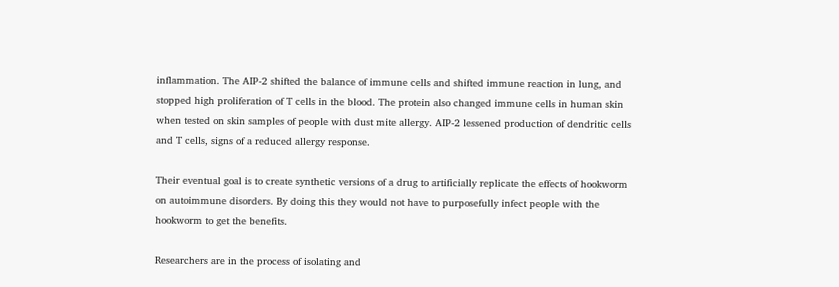inflammation. The AIP-2 shifted the balance of immune cells and shifted immune reaction in lung, and stopped high proliferation of T cells in the blood. The protein also changed immune cells in human skin when tested on skin samples of people with dust mite allergy. AIP-2 lessened production of dendritic cells and T cells, signs of a reduced allergy response.

Their eventual goal is to create synthetic versions of a drug to artificially replicate the effects of hookworm on autoimmune disorders. By doing this they would not have to purposefully infect people with the hookworm to get the benefits.

Researchers are in the process of isolating and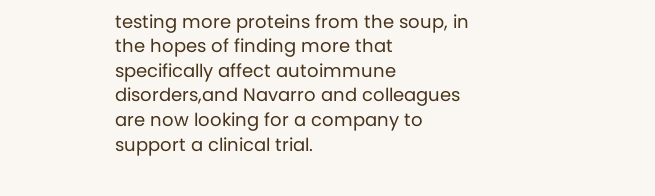testing more proteins from the soup, in the hopes of finding more that specifically affect autoimmune disorders,and Navarro and colleagues are now looking for a company to support a clinical trial.